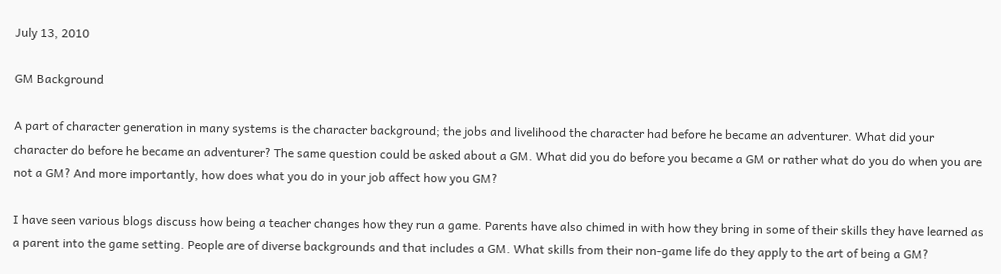July 13, 2010

GM Background

A part of character generation in many systems is the character background; the jobs and livelihood the character had before he became an adventurer. What did your character do before he became an adventurer? The same question could be asked about a GM. What did you do before you became a GM or rather what do you do when you are not a GM? And more importantly, how does what you do in your job affect how you GM?

I have seen various blogs discuss how being a teacher changes how they run a game. Parents have also chimed in with how they bring in some of their skills they have learned as a parent into the game setting. People are of diverse backgrounds and that includes a GM. What skills from their non-game life do they apply to the art of being a GM?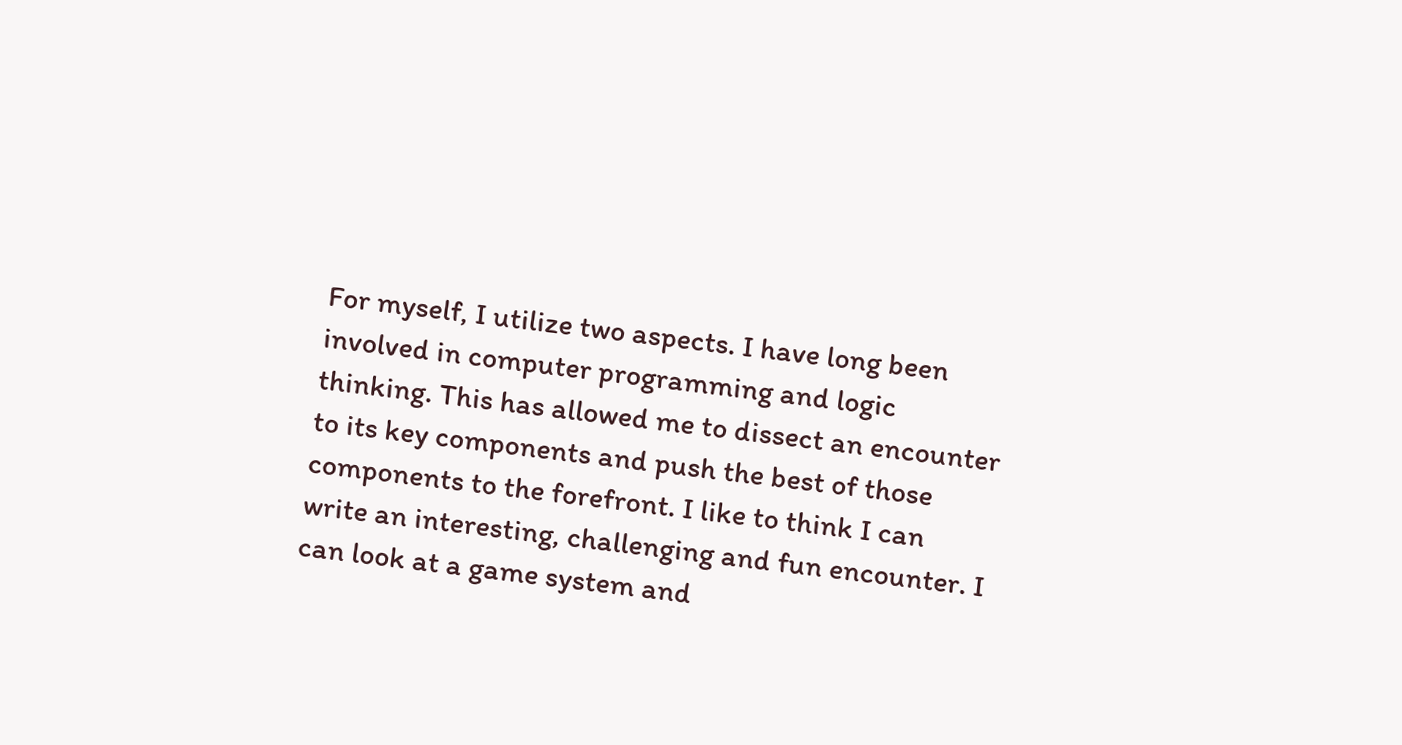For myself, I utilize two aspects. I have long been involved in computer programming and logic thinking. This has allowed me to dissect an encounter to its key components and push the best of those components to the forefront. I like to think I can write an interesting, challenging and fun encounter. I can look at a game system and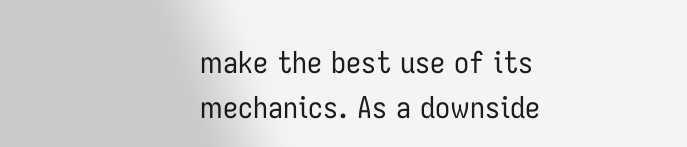make the best use of its mechanics. As a downside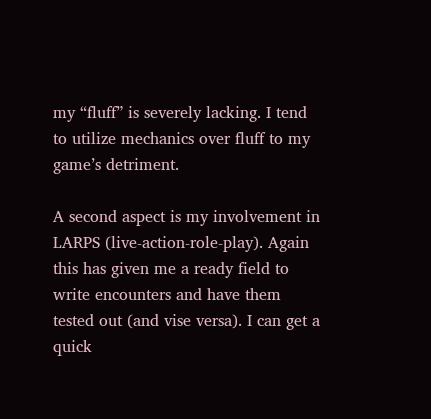my “fluff” is severely lacking. I tend to utilize mechanics over fluff to my game’s detriment.

A second aspect is my involvement in LARPS (live-action-role-play). Again this has given me a ready field to write encounters and have them tested out (and vise versa). I can get a quick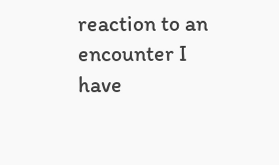reaction to an encounter I have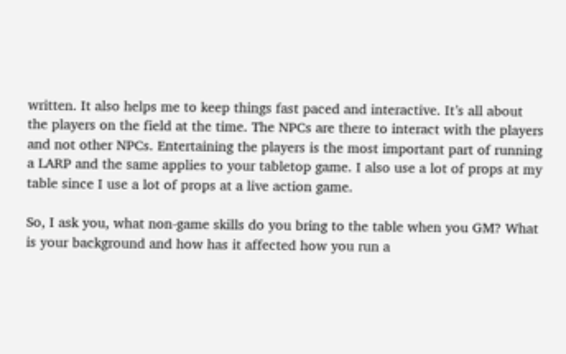written. It also helps me to keep things fast paced and interactive. It’s all about the players on the field at the time. The NPCs are there to interact with the players and not other NPCs. Entertaining the players is the most important part of running a LARP and the same applies to your tabletop game. I also use a lot of props at my table since I use a lot of props at a live action game.

So, I ask you, what non-game skills do you bring to the table when you GM? What is your background and how has it affected how you run a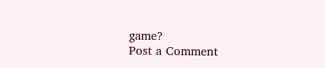game?
Post a Comment